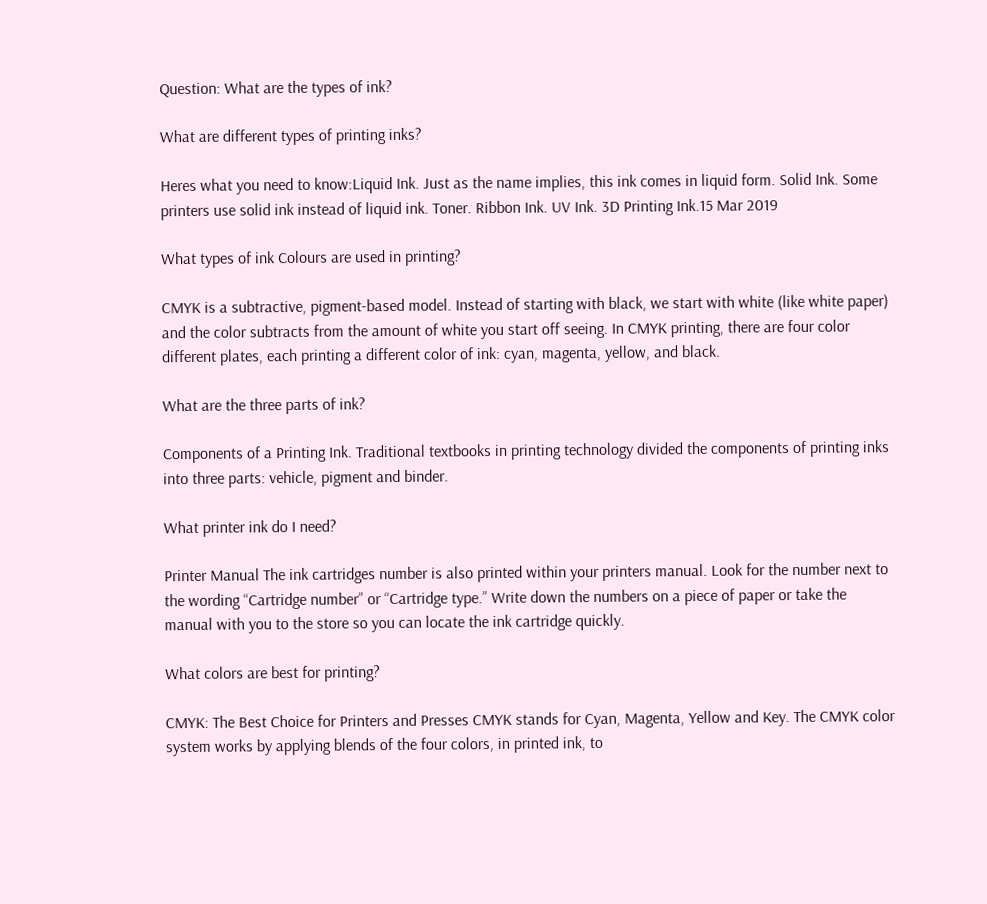Question: What are the types of ink?

What are different types of printing inks?

Heres what you need to know:Liquid Ink. Just as the name implies, this ink comes in liquid form. Solid Ink. Some printers use solid ink instead of liquid ink. Toner. Ribbon Ink. UV Ink. 3D Printing Ink.15 Mar 2019

What types of ink Colours are used in printing?

CMYK is a subtractive, pigment-based model. Instead of starting with black, we start with white (like white paper) and the color subtracts from the amount of white you start off seeing. In CMYK printing, there are four color different plates, each printing a different color of ink: cyan, magenta, yellow, and black.

What are the three parts of ink?

Components of a Printing Ink. Traditional textbooks in printing technology divided the components of printing inks into three parts: vehicle, pigment and binder.

What printer ink do I need?

Printer Manual The ink cartridges number is also printed within your printers manual. Look for the number next to the wording “Cartridge number” or “Cartridge type.” Write down the numbers on a piece of paper or take the manual with you to the store so you can locate the ink cartridge quickly.

What colors are best for printing?

CMYK: The Best Choice for Printers and Presses CMYK stands for Cyan, Magenta, Yellow and Key. The CMYK color system works by applying blends of the four colors, in printed ink, to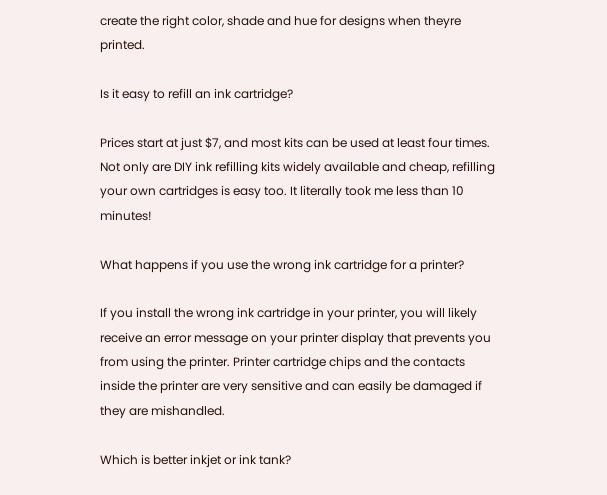create the right color, shade and hue for designs when theyre printed.

Is it easy to refill an ink cartridge?

Prices start at just $7, and most kits can be used at least four times. Not only are DIY ink refilling kits widely available and cheap, refilling your own cartridges is easy too. It literally took me less than 10 minutes!

What happens if you use the wrong ink cartridge for a printer?

If you install the wrong ink cartridge in your printer, you will likely receive an error message on your printer display that prevents you from using the printer. Printer cartridge chips and the contacts inside the printer are very sensitive and can easily be damaged if they are mishandled.

Which is better inkjet or ink tank?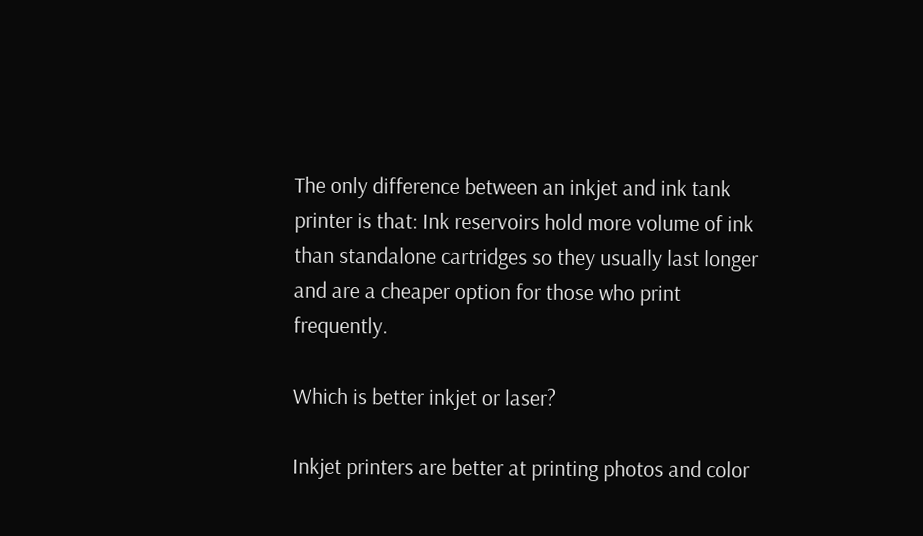The only difference between an inkjet and ink tank printer is that: Ink reservoirs hold more volume of ink than standalone cartridges so they usually last longer and are a cheaper option for those who print frequently.

Which is better inkjet or laser?

Inkjet printers are better at printing photos and color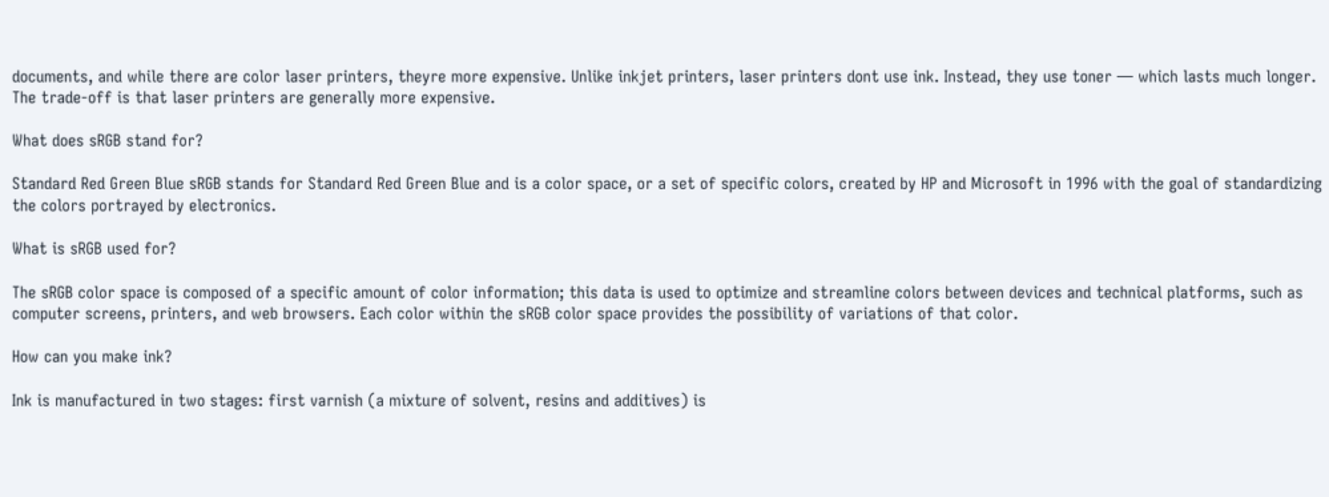documents, and while there are color laser printers, theyre more expensive. Unlike inkjet printers, laser printers dont use ink. Instead, they use toner — which lasts much longer. The trade-off is that laser printers are generally more expensive.

What does sRGB stand for?

Standard Red Green Blue sRGB stands for Standard Red Green Blue and is a color space, or a set of specific colors, created by HP and Microsoft in 1996 with the goal of standardizing the colors portrayed by electronics.

What is sRGB used for?

The sRGB color space is composed of a specific amount of color information; this data is used to optimize and streamline colors between devices and technical platforms, such as computer screens, printers, and web browsers. Each color within the sRGB color space provides the possibility of variations of that color.

How can you make ink?

Ink is manufactured in two stages: first varnish (a mixture of solvent, resins and additives) is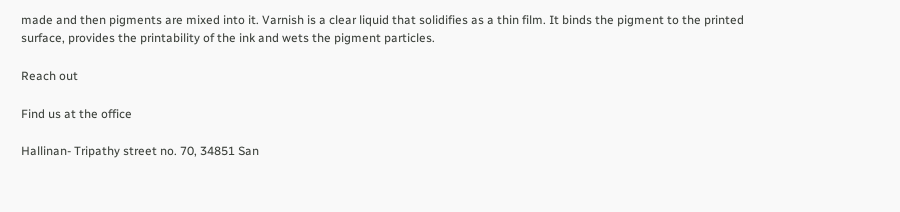made and then pigments are mixed into it. Varnish is a clear liquid that solidifies as a thin film. It binds the pigment to the printed surface, provides the printability of the ink and wets the pigment particles.

Reach out

Find us at the office

Hallinan- Tripathy street no. 70, 34851 San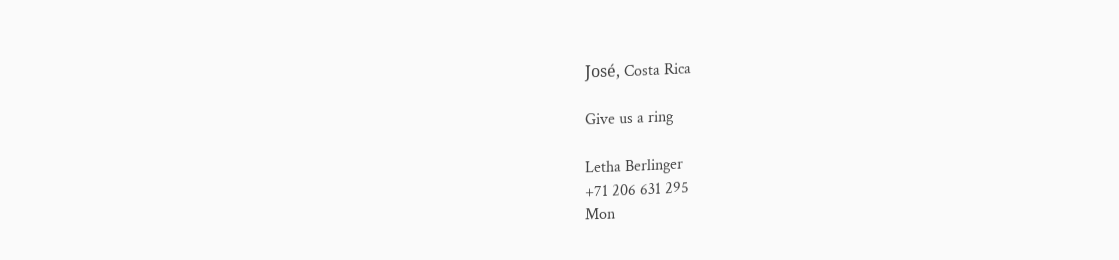José, Costa Rica

Give us a ring

Letha Berlinger
+71 206 631 295
Mon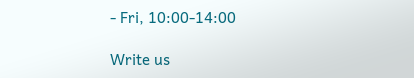- Fri, 10:00-14:00

Write us